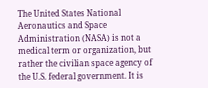The United States National Aeronautics and Space Administration (NASA) is not a medical term or organization, but rather the civilian space agency of the U.S. federal government. It is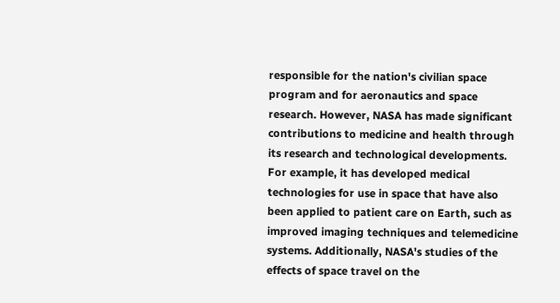responsible for the nation's civilian space program and for aeronautics and space research. However, NASA has made significant contributions to medicine and health through its research and technological developments. For example, it has developed medical technologies for use in space that have also been applied to patient care on Earth, such as improved imaging techniques and telemedicine systems. Additionally, NASA's studies of the effects of space travel on the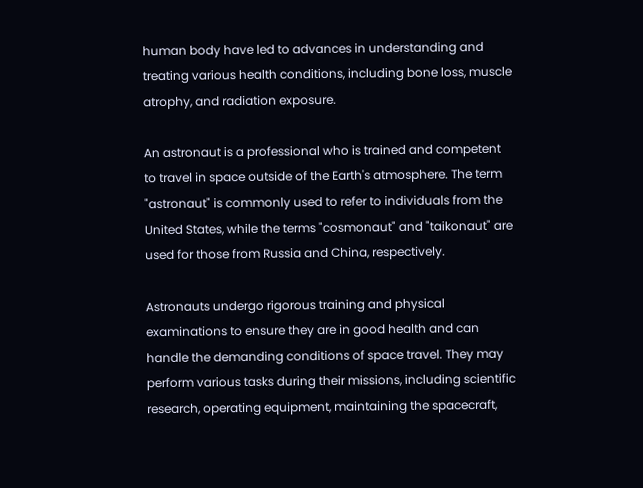human body have led to advances in understanding and treating various health conditions, including bone loss, muscle atrophy, and radiation exposure.

An astronaut is a professional who is trained and competent to travel in space outside of the Earth's atmosphere. The term "astronaut" is commonly used to refer to individuals from the United States, while the terms "cosmonaut" and "taikonaut" are used for those from Russia and China, respectively.

Astronauts undergo rigorous training and physical examinations to ensure they are in good health and can handle the demanding conditions of space travel. They may perform various tasks during their missions, including scientific research, operating equipment, maintaining the spacecraft,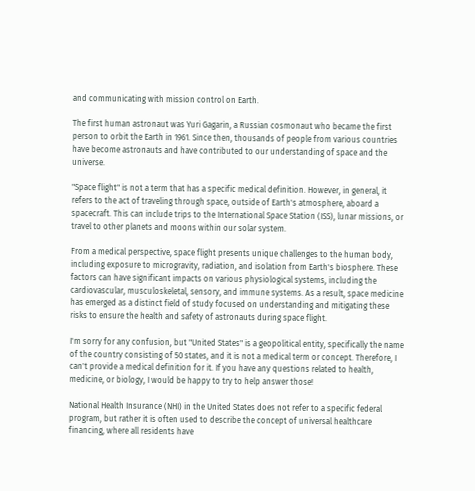and communicating with mission control on Earth.

The first human astronaut was Yuri Gagarin, a Russian cosmonaut who became the first person to orbit the Earth in 1961. Since then, thousands of people from various countries have become astronauts and have contributed to our understanding of space and the universe.

"Space flight" is not a term that has a specific medical definition. However, in general, it refers to the act of traveling through space, outside of Earth's atmosphere, aboard a spacecraft. This can include trips to the International Space Station (ISS), lunar missions, or travel to other planets and moons within our solar system.

From a medical perspective, space flight presents unique challenges to the human body, including exposure to microgravity, radiation, and isolation from Earth's biosphere. These factors can have significant impacts on various physiological systems, including the cardiovascular, musculoskeletal, sensory, and immune systems. As a result, space medicine has emerged as a distinct field of study focused on understanding and mitigating these risks to ensure the health and safety of astronauts during space flight.

I'm sorry for any confusion, but "United States" is a geopolitical entity, specifically the name of the country consisting of 50 states, and it is not a medical term or concept. Therefore, I can't provide a medical definition for it. If you have any questions related to health, medicine, or biology, I would be happy to try to help answer those!

National Health Insurance (NHI) in the United States does not refer to a specific federal program, but rather it is often used to describe the concept of universal healthcare financing, where all residents have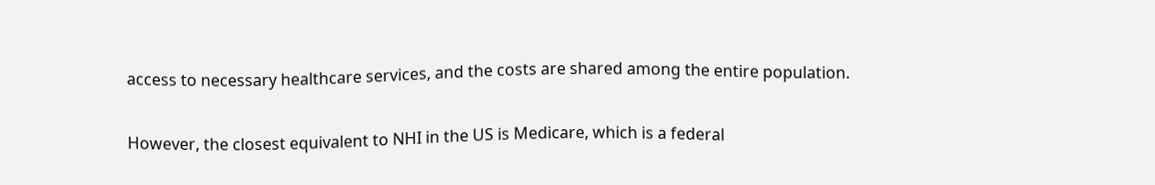access to necessary healthcare services, and the costs are shared among the entire population.

However, the closest equivalent to NHI in the US is Medicare, which is a federal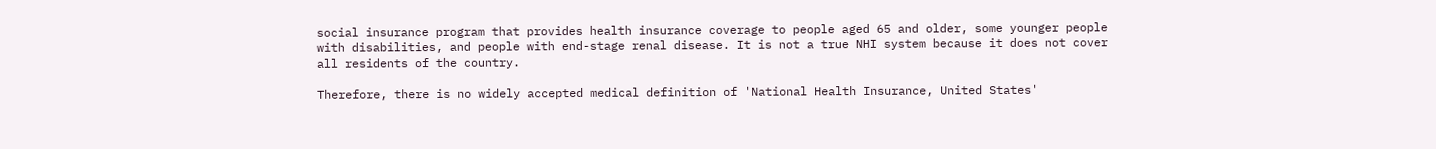social insurance program that provides health insurance coverage to people aged 65 and older, some younger people with disabilities, and people with end-stage renal disease. It is not a true NHI system because it does not cover all residents of the country.

Therefore, there is no widely accepted medical definition of 'National Health Insurance, United States'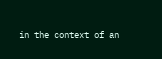in the context of an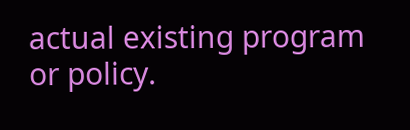actual existing program or policy.